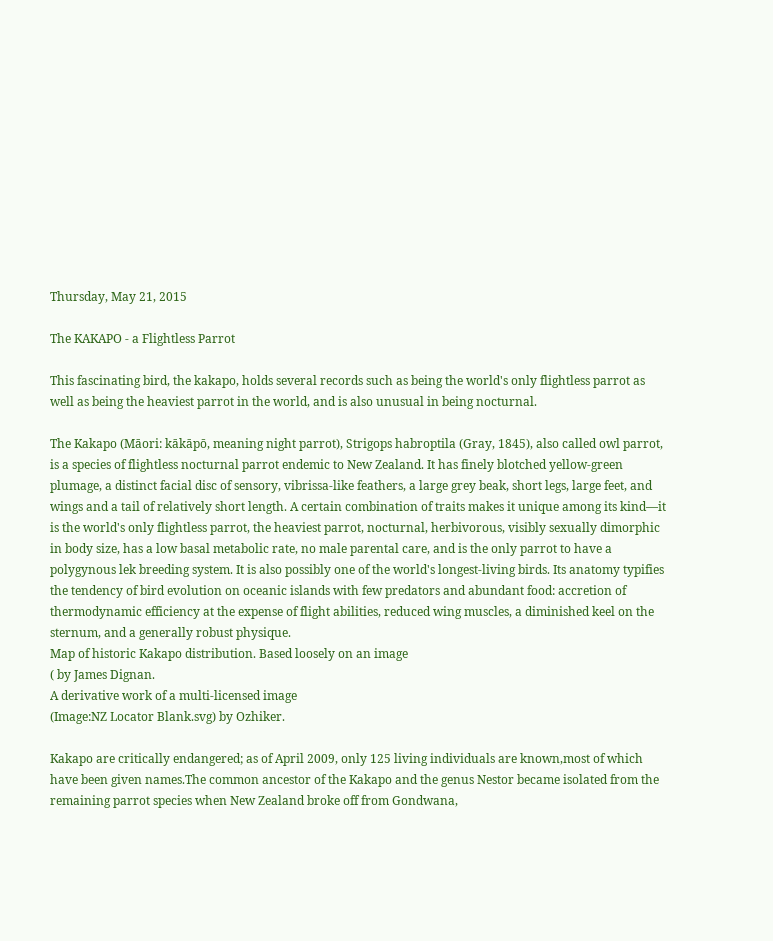Thursday, May 21, 2015

The KAKAPO - a Flightless Parrot

This fascinating bird, the kakapo, holds several records such as being the world's only flightless parrot as well as being the heaviest parrot in the world, and is also unusual in being nocturnal.

The Kakapo (Māori: kākāpō, meaning night parrot), Strigops habroptila (Gray, 1845), also called owl parrot, is a species of flightless nocturnal parrot endemic to New Zealand. It has finely blotched yellow-green plumage, a distinct facial disc of sensory, vibrissa-like feathers, a large grey beak, short legs, large feet, and wings and a tail of relatively short length. A certain combination of traits makes it unique among its kind—it is the world's only flightless parrot, the heaviest parrot, nocturnal, herbivorous, visibly sexually dimorphic in body size, has a low basal metabolic rate, no male parental care, and is the only parrot to have a polygynous lek breeding system. It is also possibly one of the world's longest-living birds. Its anatomy typifies the tendency of bird evolution on oceanic islands with few predators and abundant food: accretion of thermodynamic efficiency at the expense of flight abilities, reduced wing muscles, a diminished keel on the sternum, and a generally robust physique.
Map of historic Kakapo distribution. Based loosely on an image
( by James Dignan.
A derivative work of a multi-licensed image
(Image:NZ Locator Blank.svg) by Ozhiker.

Kakapo are critically endangered; as of April 2009, only 125 living individuals are known,most of which have been given names.The common ancestor of the Kakapo and the genus Nestor became isolated from the remaining parrot species when New Zealand broke off from Gondwana,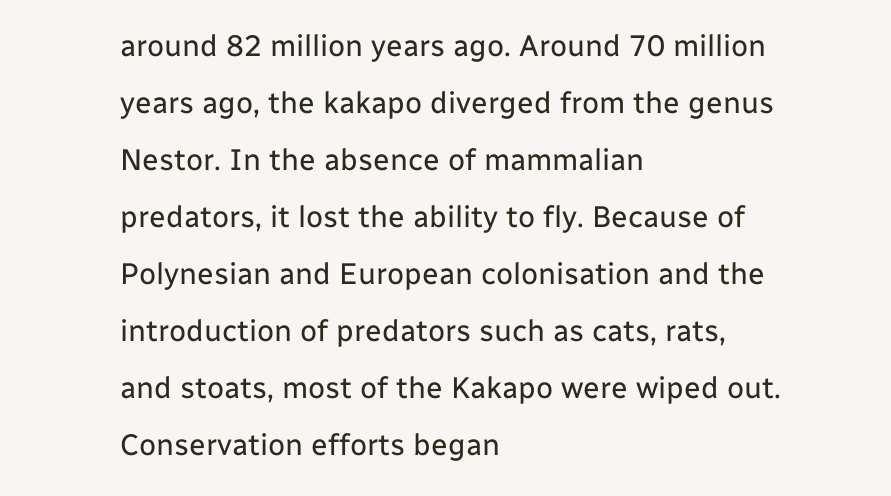around 82 million years ago. Around 70 million years ago, the kakapo diverged from the genus Nestor. In the absence of mammalian predators, it lost the ability to fly. Because of Polynesian and European colonisation and the introduction of predators such as cats, rats, and stoats, most of the Kakapo were wiped out. Conservation efforts began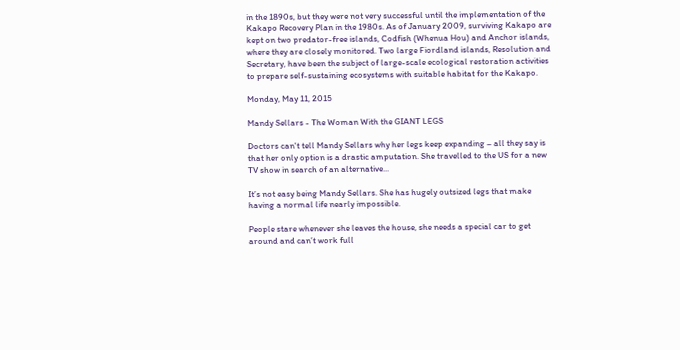in the 1890s, but they were not very successful until the implementation of the Kakapo Recovery Plan in the 1980s. As of January 2009, surviving Kakapo are kept on two predator-free islands, Codfish (Whenua Hou) and Anchor islands, where they are closely monitored. Two large Fiordland islands, Resolution and Secretary, have been the subject of large-scale ecological restoration activities to prepare self-sustaining ecosystems with suitable habitat for the Kakapo.

Monday, May 11, 2015

Mandy Sellars - The Woman With the GIANT LEGS

Doctors can't tell Mandy Sellars why her legs keep expanding – all they say is that her only option is a drastic amputation. She travelled to the US for a new TV show in search of an alternative...

It’s not easy being Mandy Sellars. She has hugely outsized legs that make having a normal life nearly impossible.

People stare whenever she leaves the house, she needs a special car to get around and can’t work full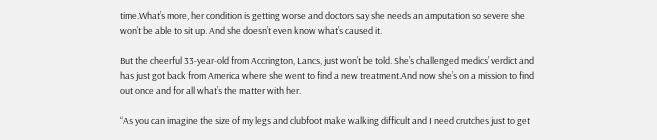time.What’s more, her condition is getting worse and doctors say she needs an amputation so severe she won’t be able to sit up. And she doesn’t even know what’s caused it.

But the cheerful 33-year-old from Accrington, Lancs, just won’t be told. She’s challenged medics’ verdict and has just got back from America where she went to find a new treatment.And now she’s on a mission to find out once and for all what’s the matter with her.

“As you can imagine the size of my legs and clubfoot make walking difficult and I need crutches just to get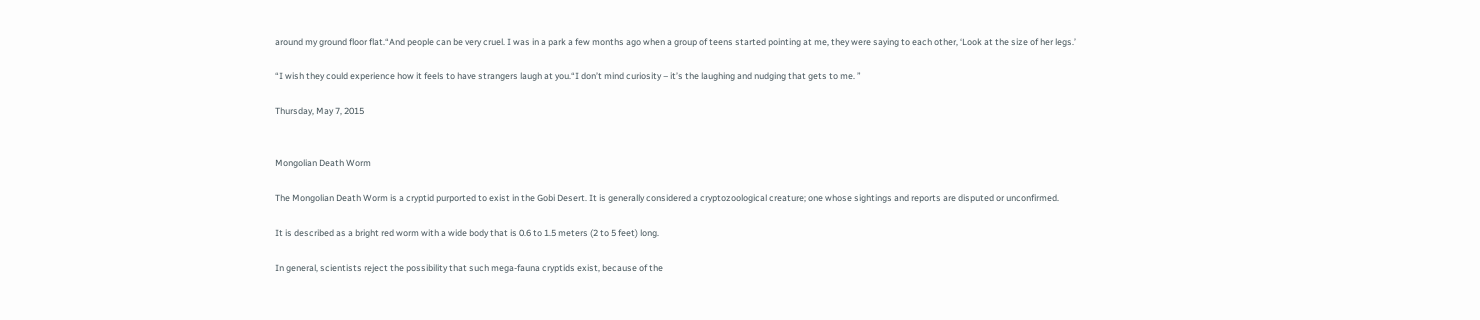around my ground floor flat.“And people can be very cruel. I was in a park a few months ago when a group of teens started pointing at me, they were saying to each other, ‘Look at the size of her legs.’

“I wish they could experience how it feels to have strangers laugh at you.“I don’t mind curiosity – it’s the laughing and nudging that gets to me. ”

Thursday, May 7, 2015


Mongolian Death Worm

The Mongolian Death Worm is a cryptid purported to exist in the Gobi Desert. It is generally considered a cryptozoological creature; one whose sightings and reports are disputed or unconfirmed.

It is described as a bright red worm with a wide body that is 0.6 to 1.5 meters (2 to 5 feet) long.

In general, scientists reject the possibility that such mega-fauna cryptids exist, because of the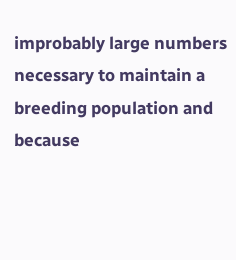improbably large numbers necessary to maintain a breeding population and because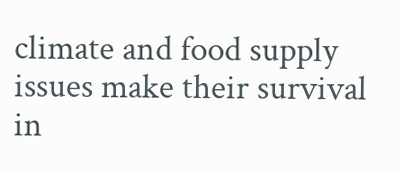climate and food supply issues make their survival in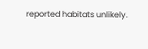reported habitats unlikely.